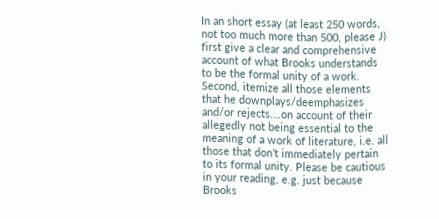In an short essay (at least 250 words, not too much more than 500, please J) first give a clear and comprehensive account of what Brooks understands to be the formal unity of a work.
Second, itemize all those elements that he downplays/deemphasizes and/or rejects….on account of their allegedly not being essential to the meaning of a work of literature, i.e. all those that don’t immediately pertain to its formal unity. Please be cautious in your reading, e.g. just because Brooks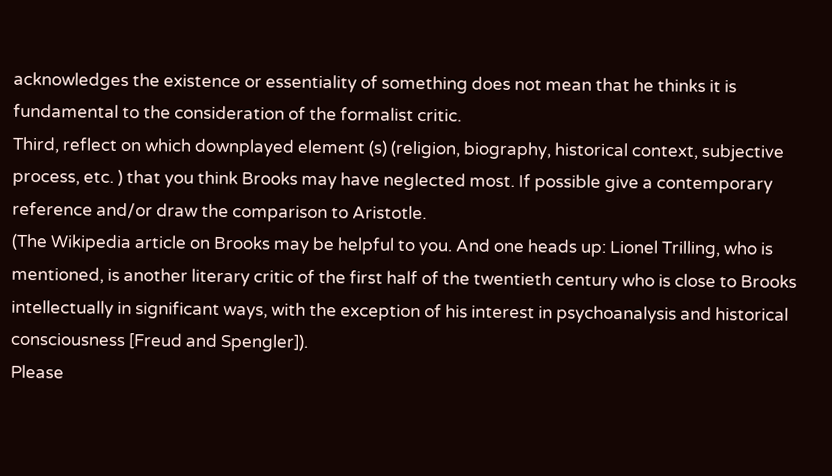acknowledges the existence or essentiality of something does not mean that he thinks it is fundamental to the consideration of the formalist critic.
Third, reflect on which downplayed element (s) (religion, biography, historical context, subjective process, etc. ) that you think Brooks may have neglected most. If possible give a contemporary reference and/or draw the comparison to Aristotle.
(The Wikipedia article on Brooks may be helpful to you. And one heads up: Lionel Trilling, who is mentioned, is another literary critic of the first half of the twentieth century who is close to Brooks intellectually in significant ways, with the exception of his interest in psychoanalysis and historical consciousness [Freud and Spengler]).
Please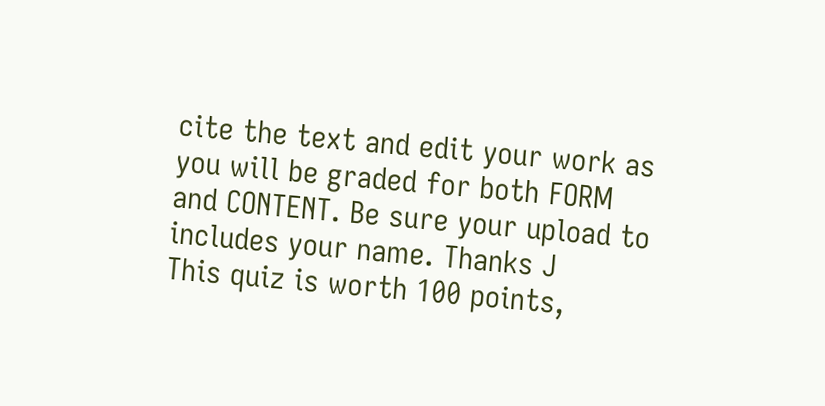cite the text and edit your work as you will be graded for both FORM and CONTENT. Be sure your upload to includes your name. Thanks J
This quiz is worth 100 points,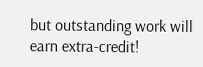but outstanding work will earn extra-credit!